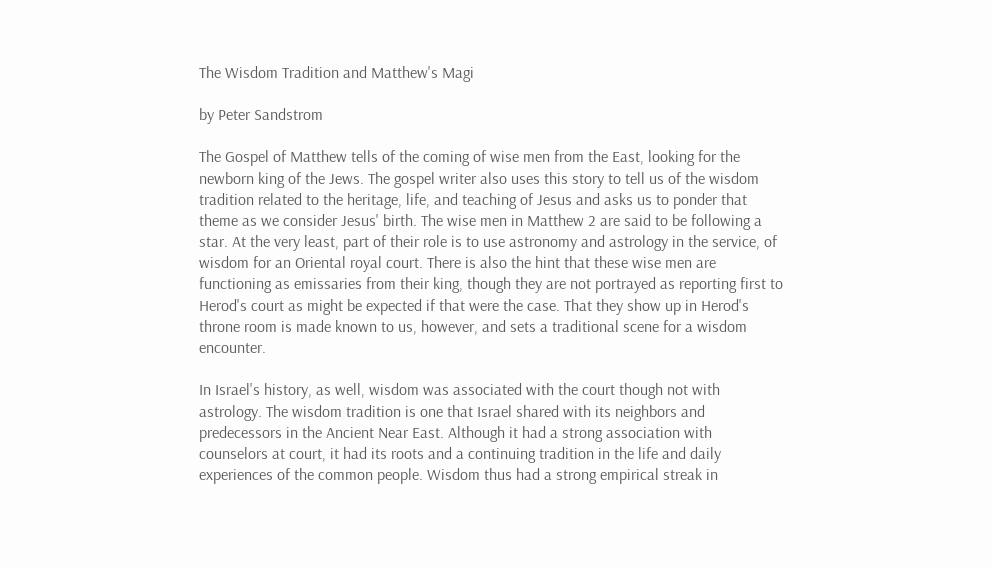The Wisdom Tradition and Matthew's Magi

by Peter Sandstrom

The Gospel of Matthew tells of the coming of wise men from the East, looking for the newborn king of the Jews. The gospel writer also uses this story to tell us of the wisdom tradition related to the heritage, life, and teaching of Jesus and asks us to ponder that theme as we consider Jesus' birth. The wise men in Matthew 2 are said to be following a star. At the very least, part of their role is to use astronomy and astrology in the service, of wisdom for an Oriental royal court. There is also the hint that these wise men are functioning as emissaries from their king, though they are not portrayed as reporting first to Herod's court as might be expected if that were the case. That they show up in Herod's throne room is made known to us, however, and sets a traditional scene for a wisdom encounter.

In Israel's history, as well, wisdom was associated with the court though not with astrology. The wisdom tradition is one that Israel shared with its neighbors and predecessors in the Ancient Near East. Although it had a strong association with counselors at court, it had its roots and a continuing tradition in the life and daily experiences of the common people. Wisdom thus had a strong empirical streak in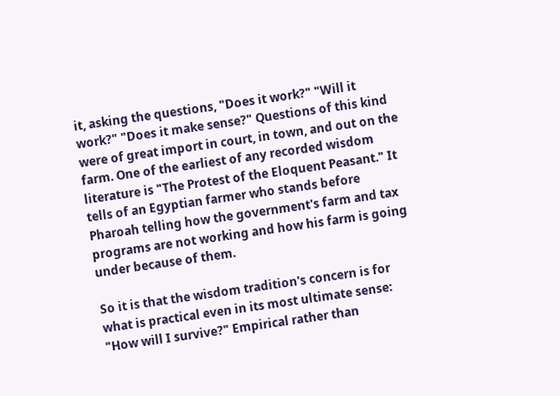it, asking the questions, "Does it work?" "Will it work?" "Does it make sense?" Questions of this kind were of great import in court, in town, and out on the farm. One of the earliest of any recorded wisdom literature is "The Protest of the Eloquent Peasant." It tells of an Egyptian farmer who stands before Pharoah telling how the government's farm and tax programs are not working and how his farm is going under because of them.

So it is that the wisdom tradition's concern is for what is practical even in its most ultimate sense: "How will I survive?" Empirical rather than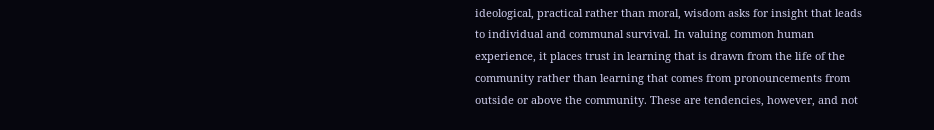ideological, practical rather than moral, wisdom asks for insight that leads to individual and communal survival. In valuing common human experience, it places trust in learning that is drawn from the life of the community rather than learning that comes from pronouncements from outside or above the community. These are tendencies, however, and not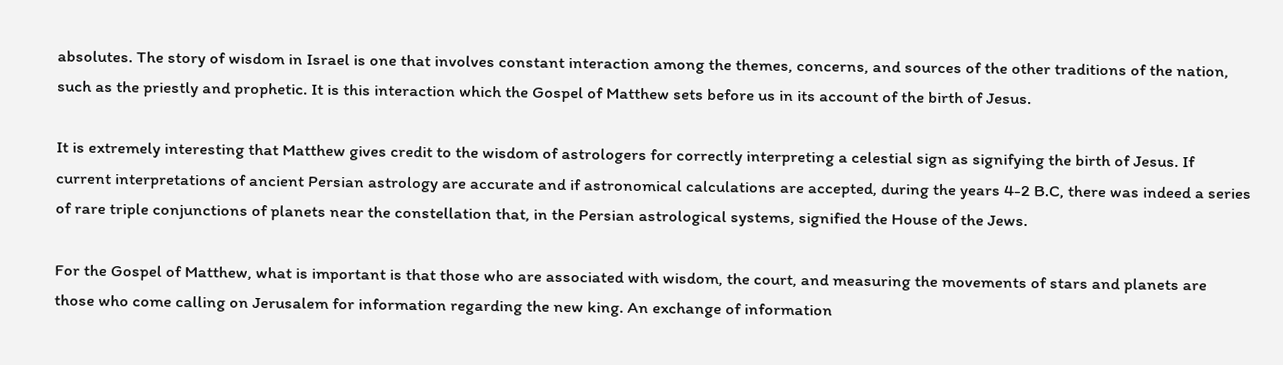absolutes. The story of wisdom in Israel is one that involves constant interaction among the themes, concerns, and sources of the other traditions of the nation, such as the priestly and prophetic. It is this interaction which the Gospel of Matthew sets before us in its account of the birth of Jesus.

It is extremely interesting that Matthew gives credit to the wisdom of astrologers for correctly interpreting a celestial sign as signifying the birth of Jesus. If current interpretations of ancient Persian astrology are accurate and if astronomical calculations are accepted, during the years 4-2 B.C, there was indeed a series of rare triple conjunctions of planets near the constellation that, in the Persian astrological systems, signified the House of the Jews.

For the Gospel of Matthew, what is important is that those who are associated with wisdom, the court, and measuring the movements of stars and planets are those who come calling on Jerusalem for information regarding the new king. An exchange of information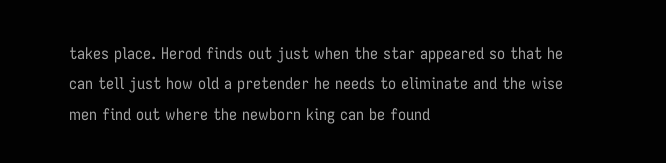takes place. Herod finds out just when the star appeared so that he can tell just how old a pretender he needs to eliminate and the wise men find out where the newborn king can be found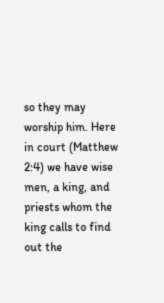so they may worship him. Here in court (Matthew 2:4) we have wise men, a king, and priests whom the king calls to find out the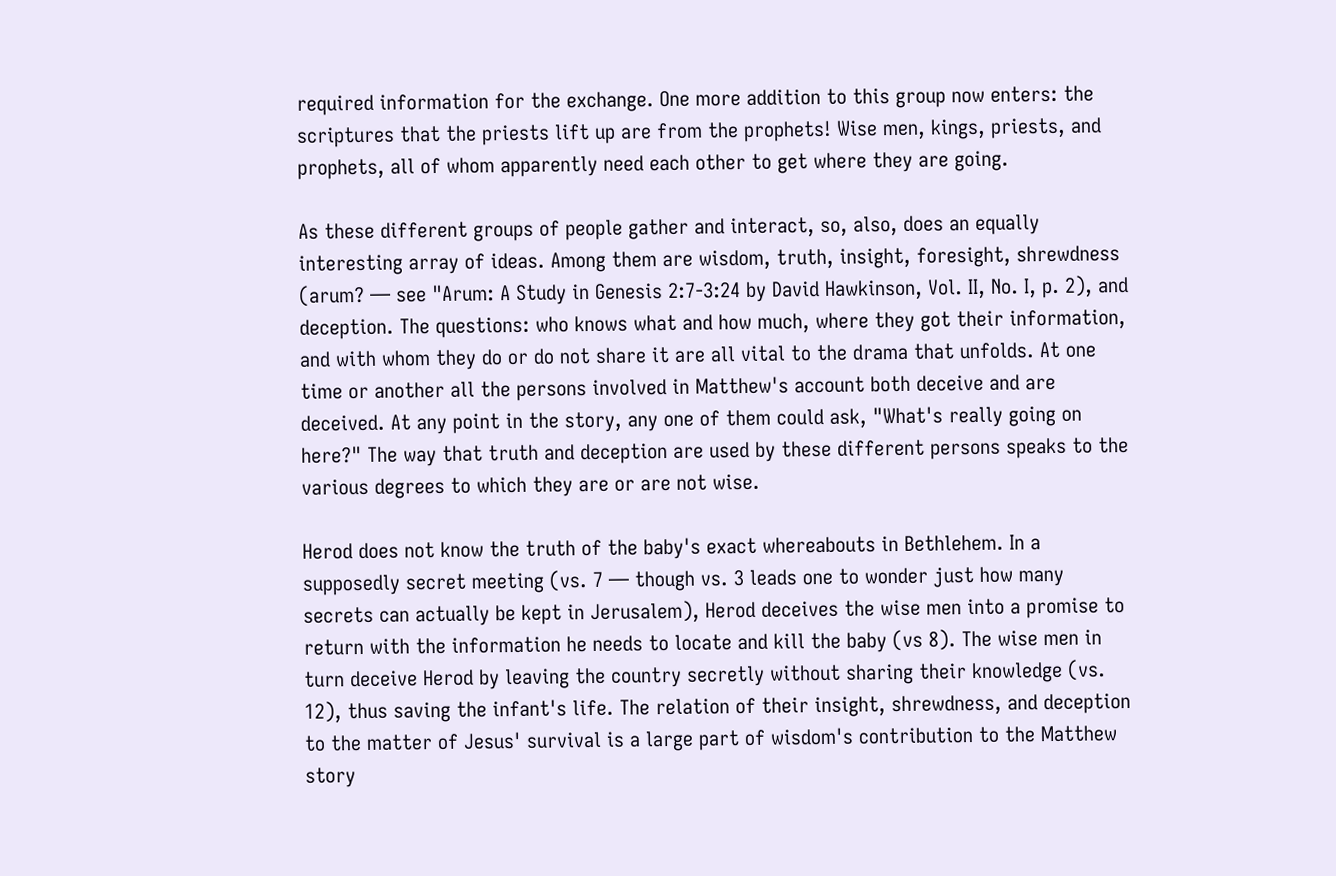required information for the exchange. One more addition to this group now enters: the scriptures that the priests lift up are from the prophets! Wise men, kings, priests, and prophets, all of whom apparently need each other to get where they are going.

As these different groups of people gather and interact, so, also, does an equally interesting array of ideas. Among them are wisdom, truth, insight, foresight, shrewdness (arum? — see "Arum: A Study in Genesis 2:7-3:24 by David Hawkinson, Vol. II, No. I, p. 2), and deception. The questions: who knows what and how much, where they got their information, and with whom they do or do not share it are all vital to the drama that unfolds. At one time or another all the persons involved in Matthew's account both deceive and are deceived. At any point in the story, any one of them could ask, "What's really going on here?" The way that truth and deception are used by these different persons speaks to the various degrees to which they are or are not wise.

Herod does not know the truth of the baby's exact whereabouts in Bethlehem. In a supposedly secret meeting (vs. 7 — though vs. 3 leads one to wonder just how many secrets can actually be kept in Jerusalem), Herod deceives the wise men into a promise to return with the information he needs to locate and kill the baby (vs 8). The wise men in turn deceive Herod by leaving the country secretly without sharing their knowledge (vs. 12), thus saving the infant's life. The relation of their insight, shrewdness, and deception to the matter of Jesus' survival is a large part of wisdom's contribution to the Matthew story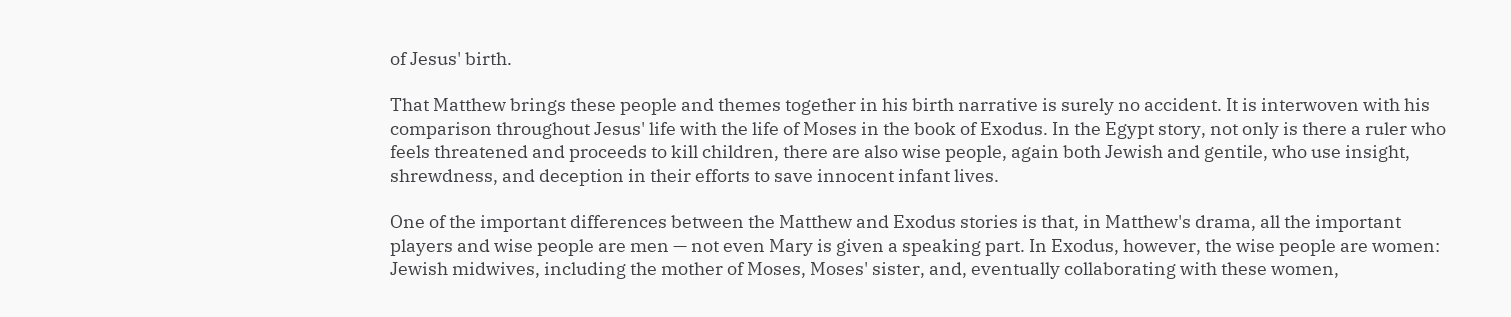of Jesus' birth.

That Matthew brings these people and themes together in his birth narrative is surely no accident. It is interwoven with his comparison throughout Jesus' life with the life of Moses in the book of Exodus. In the Egypt story, not only is there a ruler who feels threatened and proceeds to kill children, there are also wise people, again both Jewish and gentile, who use insight, shrewdness, and deception in their efforts to save innocent infant lives.

One of the important differences between the Matthew and Exodus stories is that, in Matthew's drama, all the important players and wise people are men — not even Mary is given a speaking part. In Exodus, however, the wise people are women: Jewish midwives, including the mother of Moses, Moses' sister, and, eventually collaborating with these women,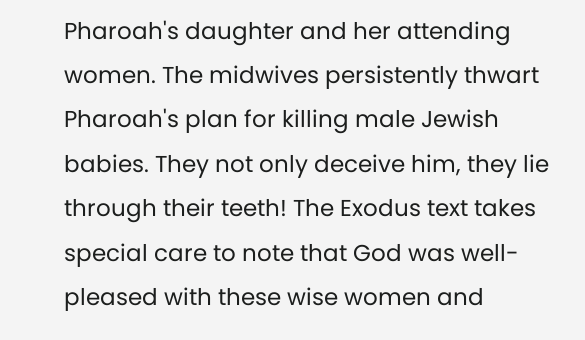Pharoah's daughter and her attending women. The midwives persistently thwart Pharoah's plan for killing male Jewish babies. They not only deceive him, they lie through their teeth! The Exodus text takes special care to note that God was well-pleased with these wise women and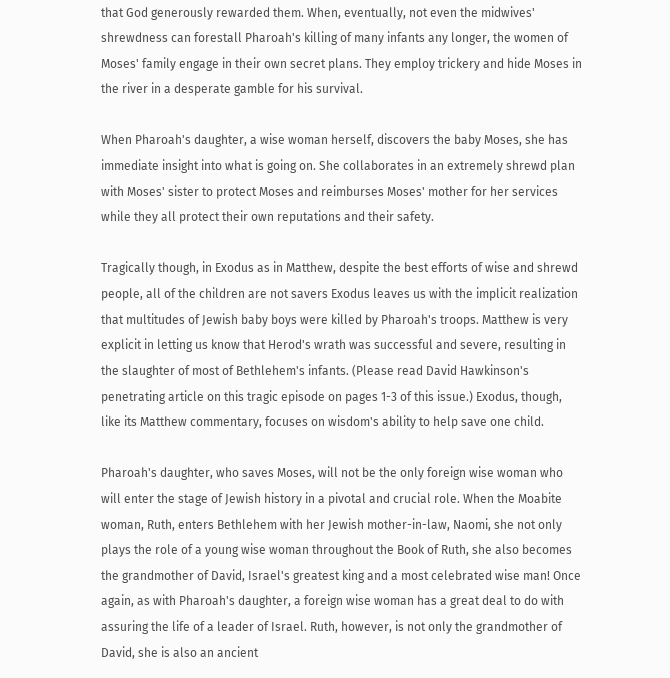that God generously rewarded them. When, eventually, not even the midwives' shrewdness can forestall Pharoah's killing of many infants any longer, the women of Moses' family engage in their own secret plans. They employ trickery and hide Moses in the river in a desperate gamble for his survival.

When Pharoah's daughter, a wise woman herself, discovers the baby Moses, she has immediate insight into what is going on. She collaborates in an extremely shrewd plan with Moses' sister to protect Moses and reimburses Moses' mother for her services while they all protect their own reputations and their safety.

Tragically though, in Exodus as in Matthew, despite the best efforts of wise and shrewd people, all of the children are not savers Exodus leaves us with the implicit realization that multitudes of Jewish baby boys were killed by Pharoah's troops. Matthew is very explicit in letting us know that Herod's wrath was successful and severe, resulting in the slaughter of most of Bethlehem's infants. (Please read David Hawkinson's penetrating article on this tragic episode on pages 1-3 of this issue.) Exodus, though, like its Matthew commentary, focuses on wisdom's ability to help save one child.

Pharoah's daughter, who saves Moses, will not be the only foreign wise woman who will enter the stage of Jewish history in a pivotal and crucial role. When the Moabite woman, Ruth, enters Bethlehem with her Jewish mother-in-law, Naomi, she not only plays the role of a young wise woman throughout the Book of Ruth, she also becomes the grandmother of David, Israel's greatest king and a most celebrated wise man! Once again, as with Pharoah's daughter, a foreign wise woman has a great deal to do with assuring the life of a leader of Israel. Ruth, however, is not only the grandmother of David, she is also an ancient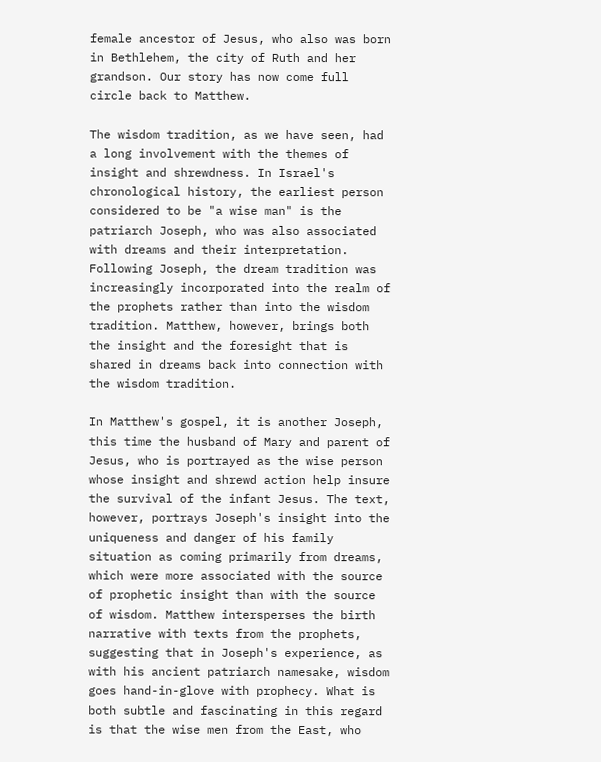female ancestor of Jesus, who also was born in Bethlehem, the city of Ruth and her grandson. Our story has now come full circle back to Matthew.

The wisdom tradition, as we have seen, had a long involvement with the themes of insight and shrewdness. In Israel's chronological history, the earliest person considered to be "a wise man" is the patriarch Joseph, who was also associated with dreams and their interpretation. Following Joseph, the dream tradition was increasingly incorporated into the realm of the prophets rather than into the wisdom tradition. Matthew, however, brings both the insight and the foresight that is shared in dreams back into connection with the wisdom tradition.

In Matthew's gospel, it is another Joseph, this time the husband of Mary and parent of Jesus, who is portrayed as the wise person whose insight and shrewd action help insure the survival of the infant Jesus. The text, however, portrays Joseph's insight into the uniqueness and danger of his family situation as coming primarily from dreams, which were more associated with the source of prophetic insight than with the source of wisdom. Matthew intersperses the birth narrative with texts from the prophets, suggesting that in Joseph's experience, as with his ancient patriarch namesake, wisdom goes hand-in-glove with prophecy. What is both subtle and fascinating in this regard is that the wise men from the East, who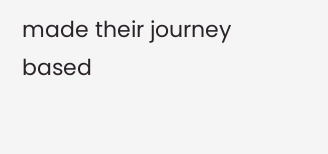made their journey based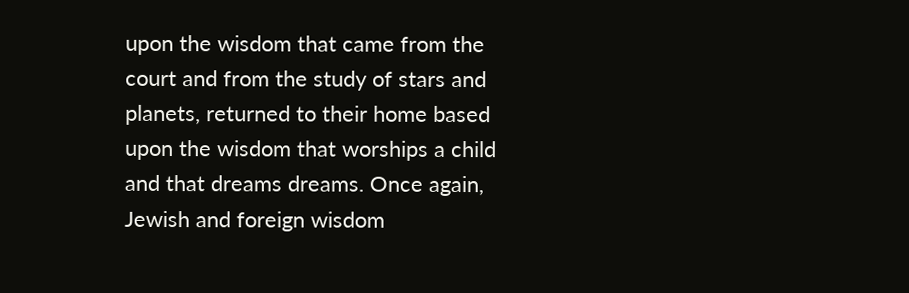upon the wisdom that came from the court and from the study of stars and planets, returned to their home based upon the wisdom that worships a child and that dreams dreams. Once again, Jewish and foreign wisdom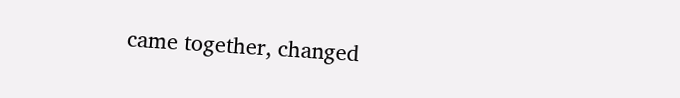came together, changed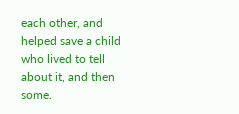each other, and helped save a child who lived to tell about it, and then some.